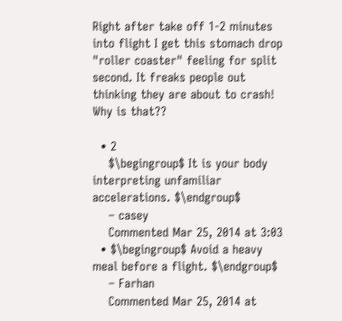Right after take off 1-2 minutes into flight I get this stomach drop "roller coaster" feeling for split second. It freaks people out thinking they are about to crash! Why is that??

  • 2
    $\begingroup$ It is your body interpreting unfamiliar accelerations. $\endgroup$
    – casey
    Commented Mar 25, 2014 at 3:03
  • $\begingroup$ Avoid a heavy meal before a flight. $\endgroup$
    – Farhan
    Commented Mar 25, 2014 at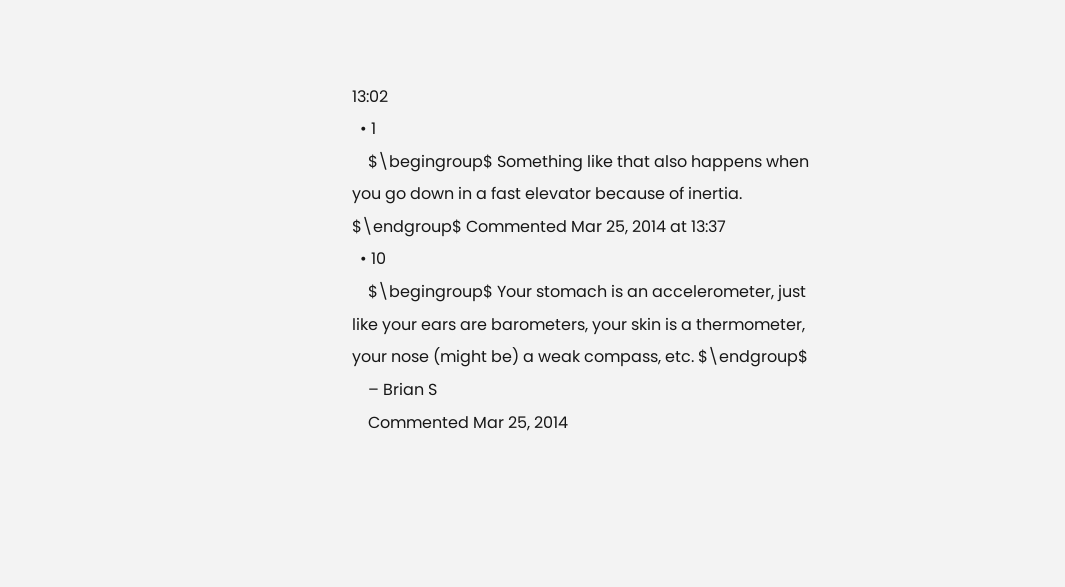13:02
  • 1
    $\begingroup$ Something like that also happens when you go down in a fast elevator because of inertia. $\endgroup$ Commented Mar 25, 2014 at 13:37
  • 10
    $\begingroup$ Your stomach is an accelerometer, just like your ears are barometers, your skin is a thermometer, your nose (might be) a weak compass, etc. $\endgroup$
    – Brian S
    Commented Mar 25, 2014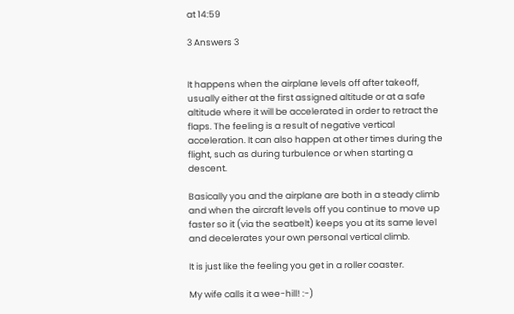at 14:59

3 Answers 3


It happens when the airplane levels off after takeoff, usually either at the first assigned altitude or at a safe altitude where it will be accelerated in order to retract the flaps. The feeling is a result of negative vertical acceleration. It can also happen at other times during the flight, such as during turbulence or when starting a descent.

Basically you and the airplane are both in a steady climb and when the aircraft levels off you continue to move up faster so it (via the seatbelt) keeps you at its same level and decelerates your own personal vertical climb.

It is just like the feeling you get in a roller coaster.

My wife calls it a wee-hill! :-)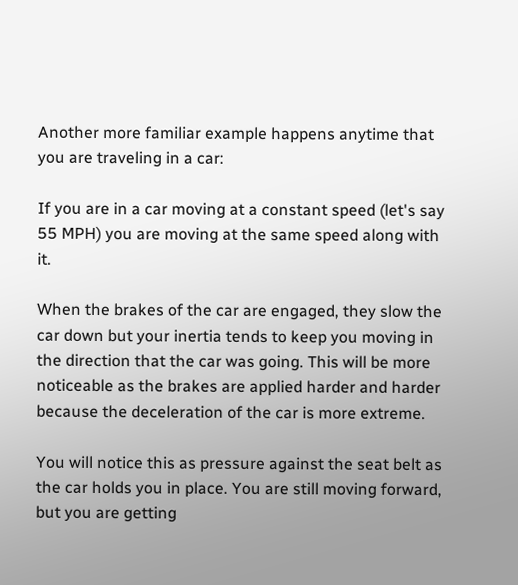Another more familiar example happens anytime that you are traveling in a car:

If you are in a car moving at a constant speed (let's say 55 MPH) you are moving at the same speed along with it.

When the brakes of the car are engaged, they slow the car down but your inertia tends to keep you moving in the direction that the car was going. This will be more noticeable as the brakes are applied harder and harder because the deceleration of the car is more extreme.

You will notice this as pressure against the seat belt as the car holds you in place. You are still moving forward, but you are getting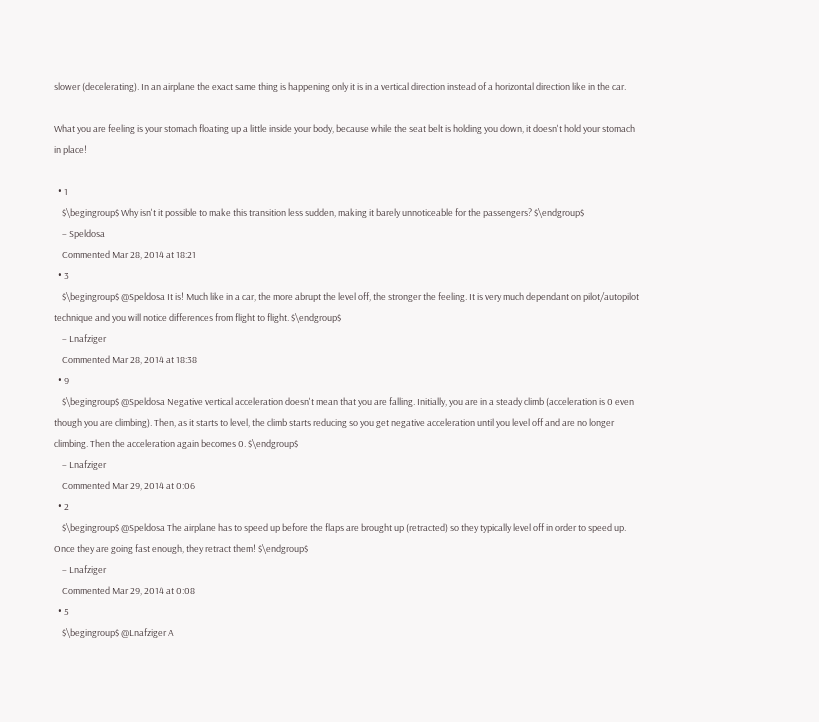slower (decelerating). In an airplane the exact same thing is happening only it is in a vertical direction instead of a horizontal direction like in the car.

What you are feeling is your stomach floating up a little inside your body, because while the seat belt is holding you down, it doesn't hold your stomach in place!

  • 1
    $\begingroup$ Why isn't it possible to make this transition less sudden, making it barely unnoticeable for the passengers? $\endgroup$
    – Speldosa
    Commented Mar 28, 2014 at 18:21
  • 3
    $\begingroup$ @Speldosa It is! Much like in a car, the more abrupt the level off, the stronger the feeling. It is very much dependant on pilot/autopilot technique and you will notice differences from flight to flight. $\endgroup$
    – Lnafziger
    Commented Mar 28, 2014 at 18:38
  • 9
    $\begingroup$ @Speldosa Negative vertical acceleration doesn't mean that you are falling. Initially, you are in a steady climb (acceleration is 0 even though you are climbing). Then, as it starts to level, the climb starts reducing so you get negative acceleration until you level off and are no longer climbing. Then the acceleration again becomes 0. $\endgroup$
    – Lnafziger
    Commented Mar 29, 2014 at 0:06
  • 2
    $\begingroup$ @Speldosa The airplane has to speed up before the flaps are brought up (retracted) so they typically level off in order to speed up. Once they are going fast enough, they retract them! $\endgroup$
    – Lnafziger
    Commented Mar 29, 2014 at 0:08
  • 5
    $\begingroup$ @Lnafziger A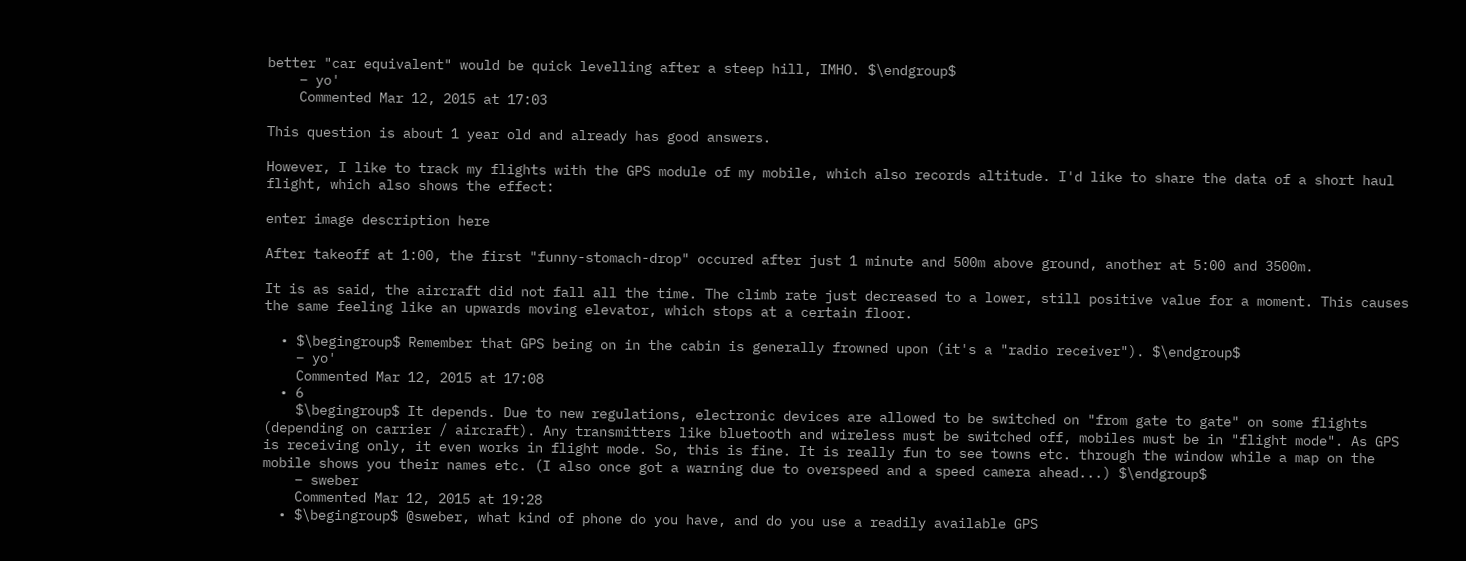better "car equivalent" would be quick levelling after a steep hill, IMHO. $\endgroup$
    – yo'
    Commented Mar 12, 2015 at 17:03

This question is about 1 year old and already has good answers.

However, I like to track my flights with the GPS module of my mobile, which also records altitude. I'd like to share the data of a short haul flight, which also shows the effect:

enter image description here

After takeoff at 1:00, the first "funny-stomach-drop" occured after just 1 minute and 500m above ground, another at 5:00 and 3500m.

It is as said, the aircraft did not fall all the time. The climb rate just decreased to a lower, still positive value for a moment. This causes the same feeling like an upwards moving elevator, which stops at a certain floor.

  • $\begingroup$ Remember that GPS being on in the cabin is generally frowned upon (it's a "radio receiver"). $\endgroup$
    – yo'
    Commented Mar 12, 2015 at 17:08
  • 6
    $\begingroup$ It depends. Due to new regulations, electronic devices are allowed to be switched on "from gate to gate" on some flights (depending on carrier / aircraft). Any transmitters like bluetooth and wireless must be switched off, mobiles must be in "flight mode". As GPS is receiving only, it even works in flight mode. So, this is fine. It is really fun to see towns etc. through the window while a map on the mobile shows you their names etc. (I also once got a warning due to overspeed and a speed camera ahead...) $\endgroup$
    – sweber
    Commented Mar 12, 2015 at 19:28
  • $\begingroup$ @sweber, what kind of phone do you have, and do you use a readily available GPS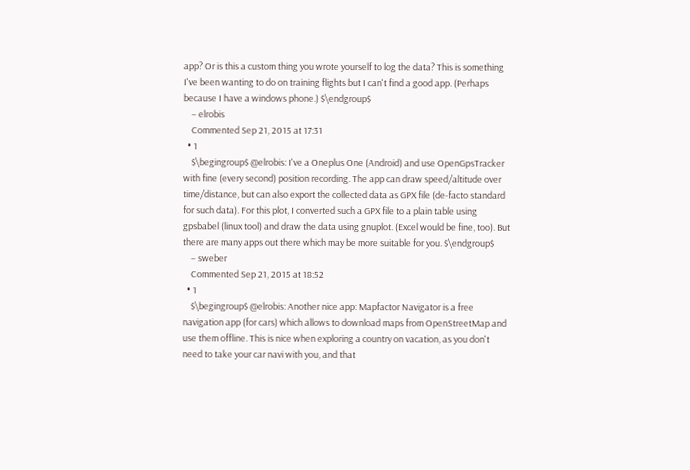app? Or is this a custom thing you wrote yourself to log the data? This is something I've been wanting to do on training flights but I can't find a good app. (Perhaps because I have a windows phone.) $\endgroup$
    – elrobis
    Commented Sep 21, 2015 at 17:31
  • 1
    $\begingroup$ @elrobis: I've a Oneplus One (Android) and use OpenGpsTracker with fine (every second) position recording. The app can draw speed/altitude over time/distance, but can also export the collected data as GPX file (de-facto standard for such data). For this plot, I converted such a GPX file to a plain table using gpsbabel (linux tool) and draw the data using gnuplot. (Excel would be fine, too). But there are many apps out there which may be more suitable for you. $\endgroup$
    – sweber
    Commented Sep 21, 2015 at 18:52
  • 1
    $\begingroup$ @elrobis: Another nice app: Mapfactor Navigator is a free navigation app (for cars) which allows to download maps from OpenStreetMap and use them offline. This is nice when exploring a country on vacation, as you don't need to take your car navi with you, and that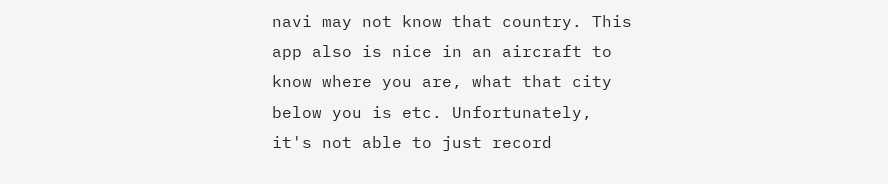navi may not know that country. This app also is nice in an aircraft to know where you are, what that city below you is etc. Unfortunately, it's not able to just record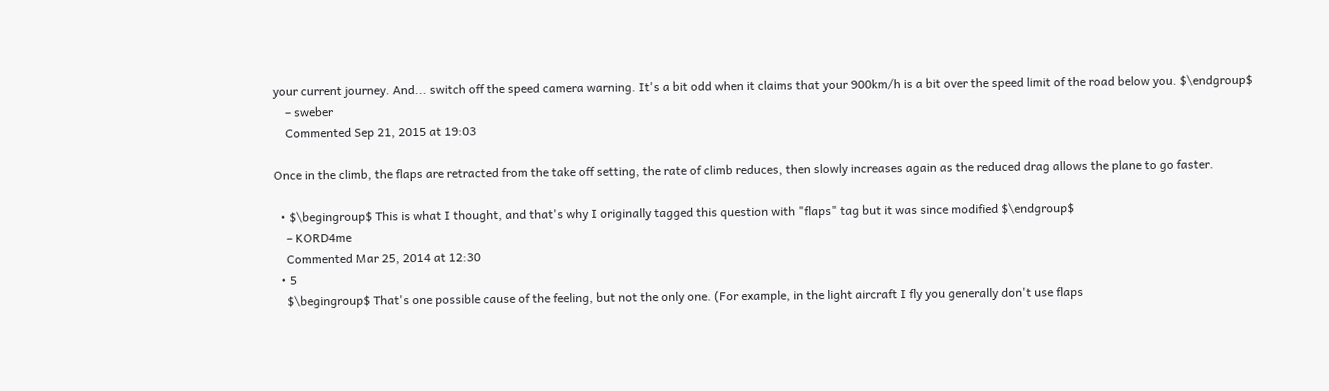your current journey. And... switch off the speed camera warning. It's a bit odd when it claims that your 900km/h is a bit over the speed limit of the road below you. $\endgroup$
    – sweber
    Commented Sep 21, 2015 at 19:03

Once in the climb, the flaps are retracted from the take off setting, the rate of climb reduces, then slowly increases again as the reduced drag allows the plane to go faster.

  • $\begingroup$ This is what I thought, and that's why I originally tagged this question with "flaps" tag but it was since modified $\endgroup$
    – KORD4me
    Commented Mar 25, 2014 at 12:30
  • 5
    $\begingroup$ That's one possible cause of the feeling, but not the only one. (For example, in the light aircraft I fly you generally don't use flaps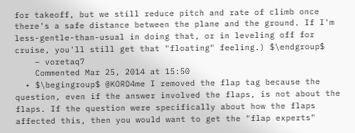for takeoff, but we still reduce pitch and rate of climb once there's a safe distance between the plane and the ground. If I'm less-gentle-than-usual in doing that, or in leveling off for cruise, you'll still get that "floating" feeling.) $\endgroup$
    – voretaq7
    Commented Mar 25, 2014 at 15:50
  • $\begingroup$ @KORD4me I removed the flap tag because the question, even if the answer involved the flaps, is not about the flaps. If the question were specifically about how the flaps affected this, then you would want to get the "flap experts"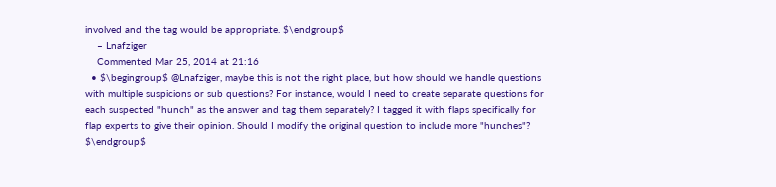involved and the tag would be appropriate. $\endgroup$
    – Lnafziger
    Commented Mar 25, 2014 at 21:16
  • $\begingroup$ @Lnafziger, maybe this is not the right place, but how should we handle questions with multiple suspicions or sub questions? For instance, would I need to create separate questions for each suspected "hunch" as the answer and tag them separately? I tagged it with flaps specifically for flap experts to give their opinion. Should I modify the original question to include more "hunches"? $\endgroup$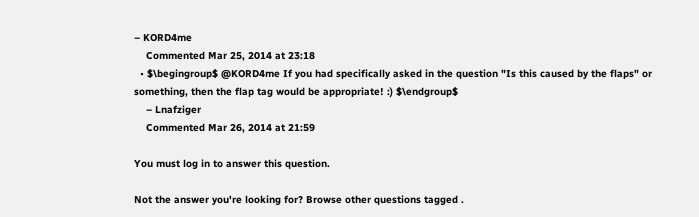– KORD4me
    Commented Mar 25, 2014 at 23:18
  • $\begingroup$ @KORD4me If you had specifically asked in the question "Is this caused by the flaps" or something, then the flap tag would be appropriate! :) $\endgroup$
    – Lnafziger
    Commented Mar 26, 2014 at 21:59

You must log in to answer this question.

Not the answer you're looking for? Browse other questions tagged .